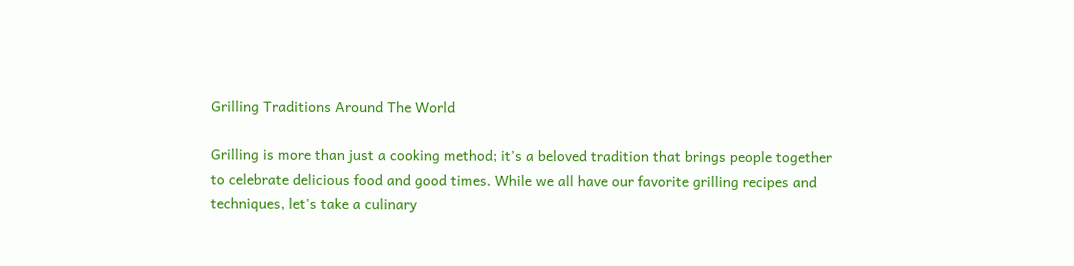Grilling Traditions Around The World

Grilling is more than just a cooking method; it's a beloved tradition that brings people together to celebrate delicious food and good times. While we all have our favorite grilling recipes and techniques, let's take a culinary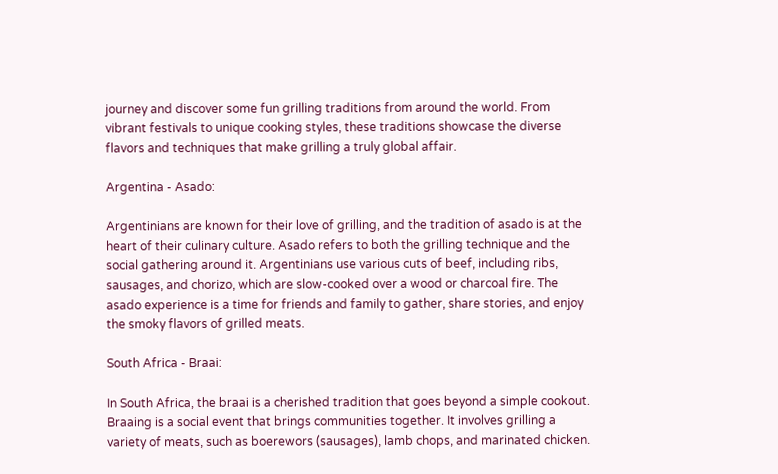journey and discover some fun grilling traditions from around the world. From vibrant festivals to unique cooking styles, these traditions showcase the diverse flavors and techniques that make grilling a truly global affair.

Argentina - Asado:

Argentinians are known for their love of grilling, and the tradition of asado is at the heart of their culinary culture. Asado refers to both the grilling technique and the social gathering around it. Argentinians use various cuts of beef, including ribs, sausages, and chorizo, which are slow-cooked over a wood or charcoal fire. The asado experience is a time for friends and family to gather, share stories, and enjoy the smoky flavors of grilled meats.

South Africa - Braai:

In South Africa, the braai is a cherished tradition that goes beyond a simple cookout. Braaing is a social event that brings communities together. It involves grilling a variety of meats, such as boerewors (sausages), lamb chops, and marinated chicken.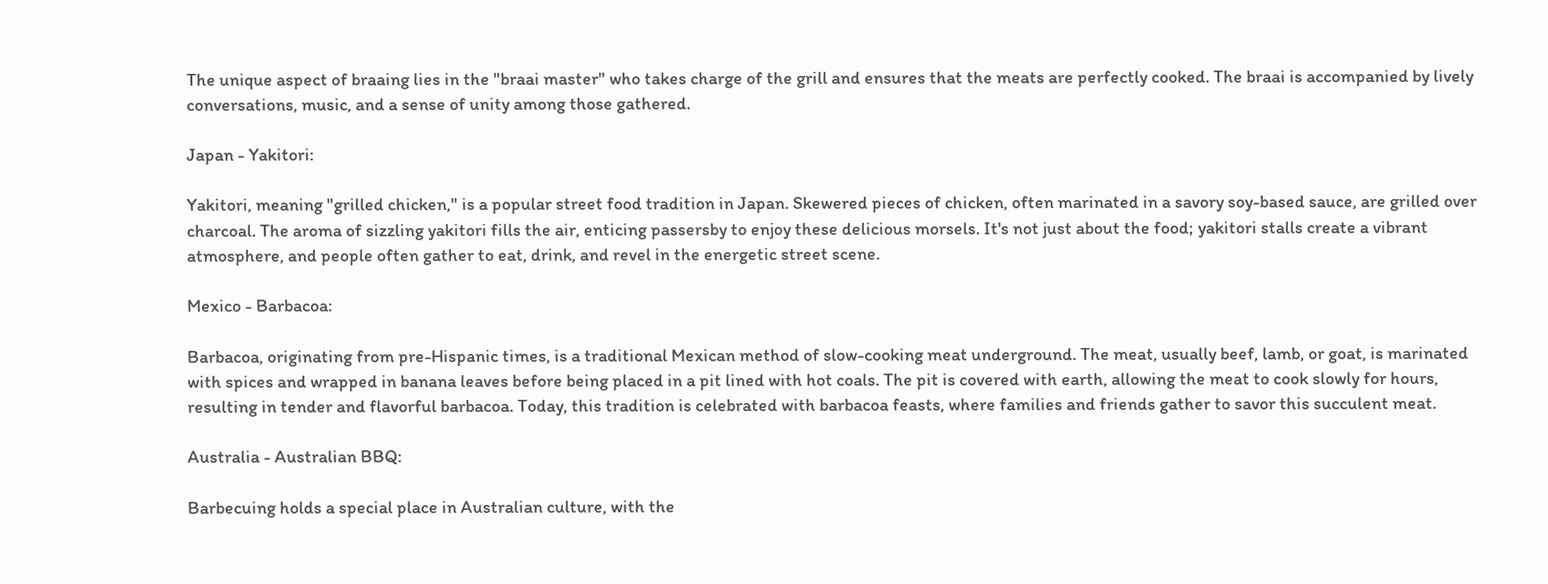The unique aspect of braaing lies in the "braai master" who takes charge of the grill and ensures that the meats are perfectly cooked. The braai is accompanied by lively conversations, music, and a sense of unity among those gathered.

Japan - Yakitori:

Yakitori, meaning "grilled chicken," is a popular street food tradition in Japan. Skewered pieces of chicken, often marinated in a savory soy-based sauce, are grilled over charcoal. The aroma of sizzling yakitori fills the air, enticing passersby to enjoy these delicious morsels. It's not just about the food; yakitori stalls create a vibrant atmosphere, and people often gather to eat, drink, and revel in the energetic street scene.

Mexico - Barbacoa:

Barbacoa, originating from pre-Hispanic times, is a traditional Mexican method of slow-cooking meat underground. The meat, usually beef, lamb, or goat, is marinated with spices and wrapped in banana leaves before being placed in a pit lined with hot coals. The pit is covered with earth, allowing the meat to cook slowly for hours, resulting in tender and flavorful barbacoa. Today, this tradition is celebrated with barbacoa feasts, where families and friends gather to savor this succulent meat.

Australia - Australian BBQ:

Barbecuing holds a special place in Australian culture, with the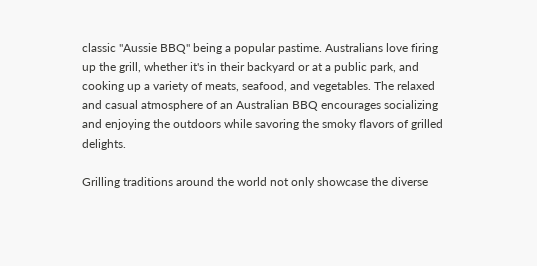classic "Aussie BBQ" being a popular pastime. Australians love firing up the grill, whether it's in their backyard or at a public park, and cooking up a variety of meats, seafood, and vegetables. The relaxed and casual atmosphere of an Australian BBQ encourages socializing and enjoying the outdoors while savoring the smoky flavors of grilled delights.

Grilling traditions around the world not only showcase the diverse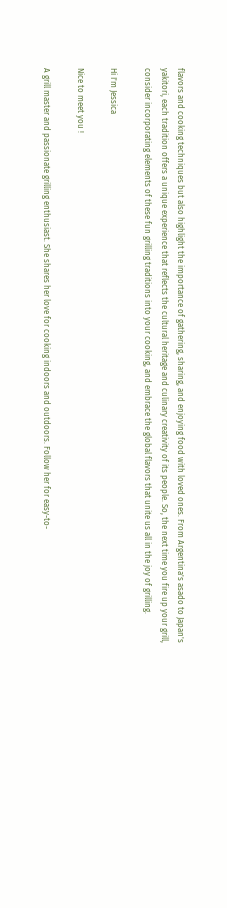flavors and cooking techniques but also highlight the importance of gathering, sharing, and enjoying food with loved ones. From Argentina's asado to Japan's yakitori, each tradition offers a unique experience that reflects the cultural heritage and culinary creativity of its people. So, the next time you fire up your grill, consider incorporating elements of these fun grilling traditions into your cooking, and embrace the global flavors that unite us all in the joy of grilling.

Hi I'm Jessica

Nice to meet you !

A grill master and passionate grilling enthusiast. She shares her love for cooking indoors and outdoors. Follow her for easy-to-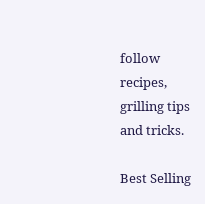follow recipes, grilling tips and tricks.

Best Selling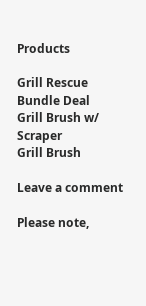Products

Grill Rescue Bundle Deal
Grill Brush w/ Scraper
Grill Brush

Leave a comment

Please note,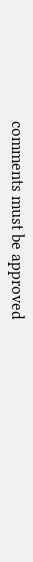comments must be approved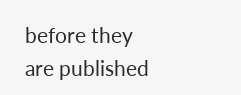before they are published